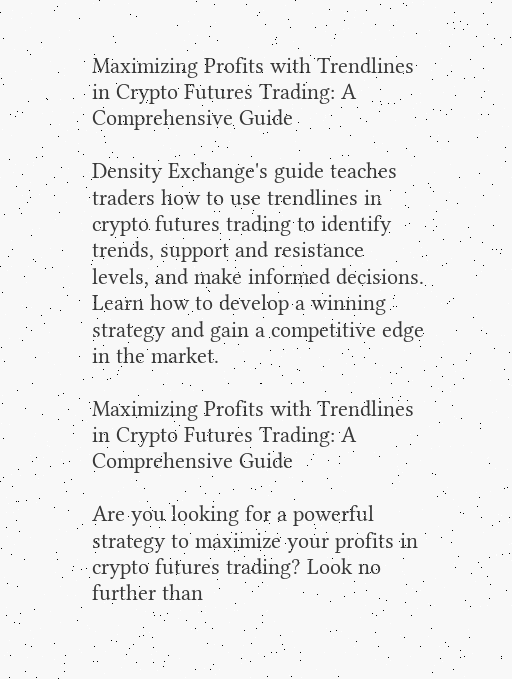Maximizing Profits with Trendlines in Crypto Futures Trading: A Comprehensive Guide

Density Exchange's guide teaches traders how to use trendlines in crypto futures trading to identify trends, support and resistance levels, and make informed decisions. Learn how to develop a winning strategy and gain a competitive edge in the market.

Maximizing Profits with Trendlines in Crypto Futures Trading: A Comprehensive Guide

Are you looking for a powerful strategy to maximize your profits in crypto futures trading? Look no further than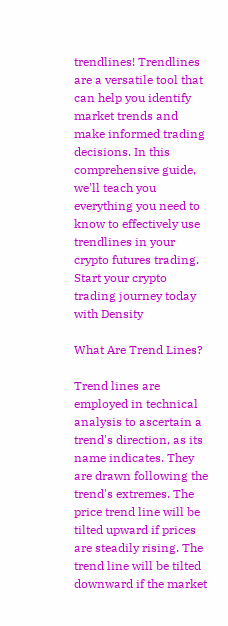trendlines! Trendlines are a versatile tool that can help you identify market trends and make informed trading decisions. In this comprehensive guide, we'll teach you everything you need to know to effectively use trendlines in your crypto futures trading. Start your crypto trading journey today with Density

What Are Trend Lines?

Trend lines are employed in technical analysis to ascertain a trend's direction, as its name indicates. They are drawn following the trend's extremes. The price trend line will be tilted upward if prices are steadily rising. The trend line will be tilted downward if the market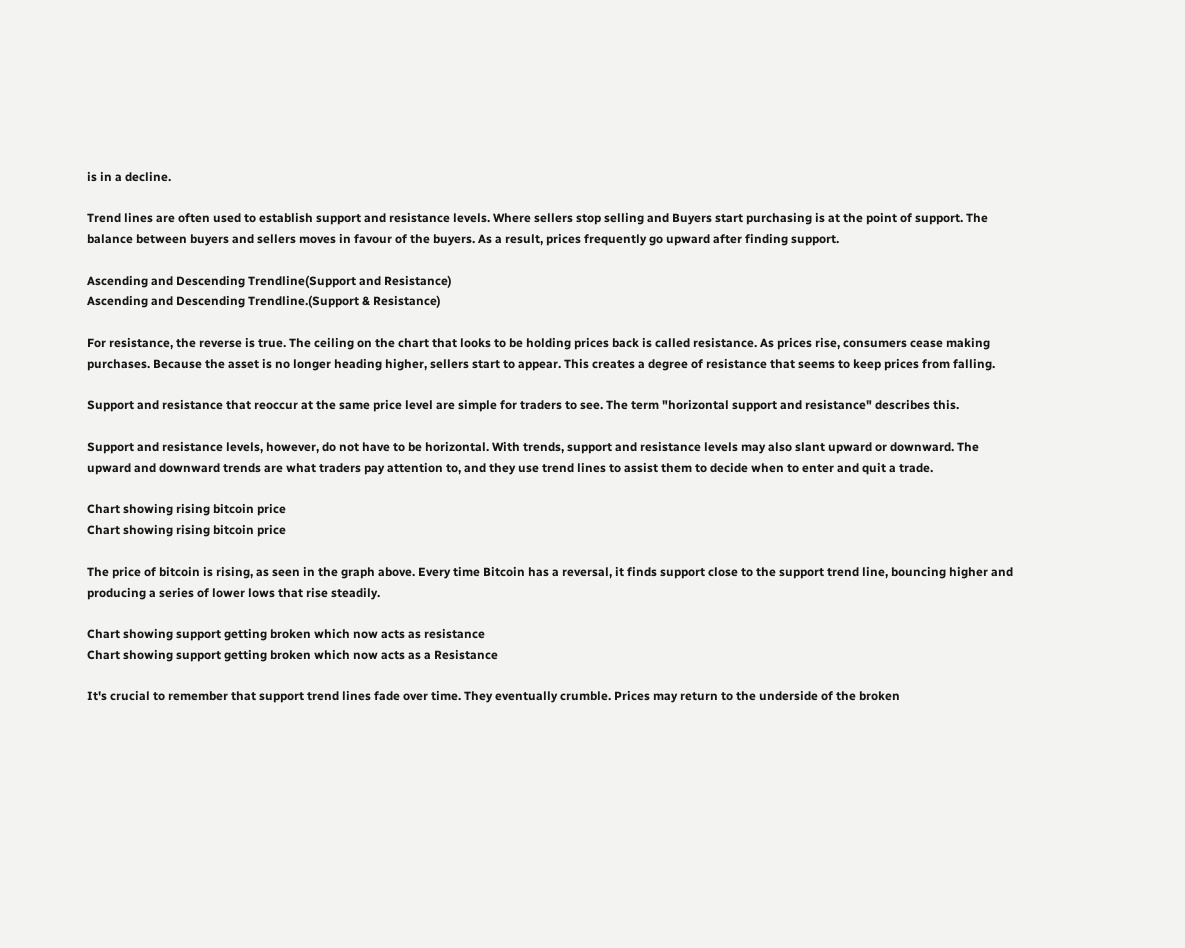is in a decline.

Trend lines are often used to establish support and resistance levels. Where sellers stop selling and Buyers start purchasing is at the point of support. The balance between buyers and sellers moves in favour of the buyers. As a result, prices frequently go upward after finding support.

Ascending and Descending Trendline(Support and Resistance)
Ascending and Descending Trendline.(Support & Resistance)

For resistance, the reverse is true. The ceiling on the chart that looks to be holding prices back is called resistance. As prices rise, consumers cease making purchases. Because the asset is no longer heading higher, sellers start to appear. This creates a degree of resistance that seems to keep prices from falling.

Support and resistance that reoccur at the same price level are simple for traders to see. The term "horizontal support and resistance" describes this.

Support and resistance levels, however, do not have to be horizontal. With trends, support and resistance levels may also slant upward or downward. The upward and downward trends are what traders pay attention to, and they use trend lines to assist them to decide when to enter and quit a trade.

Chart showing rising bitcoin price
Chart showing rising bitcoin price

The price of bitcoin is rising, as seen in the graph above. Every time Bitcoin has a reversal, it finds support close to the support trend line, bouncing higher and producing a series of lower lows that rise steadily.

Chart showing support getting broken which now acts as resistance
Chart showing support getting broken which now acts as a Resistance

It's crucial to remember that support trend lines fade over time. They eventually crumble. Prices may return to the underside of the broken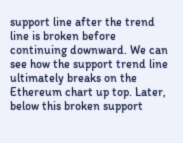support line after the trend line is broken before continuing downward. We can see how the support trend line ultimately breaks on the Ethereum chart up top. Later, below this broken support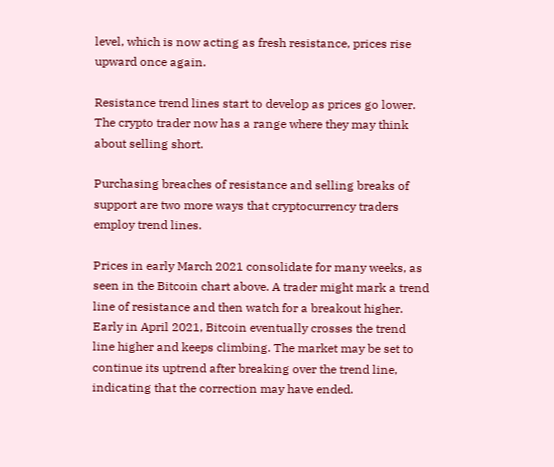level, which is now acting as fresh resistance, prices rise upward once again.

Resistance trend lines start to develop as prices go lower. The crypto trader now has a range where they may think about selling short.

Purchasing breaches of resistance and selling breaks of support are two more ways that cryptocurrency traders employ trend lines.

Prices in early March 2021 consolidate for many weeks, as seen in the Bitcoin chart above. A trader might mark a trend line of resistance and then watch for a breakout higher. Early in April 2021, Bitcoin eventually crosses the trend line higher and keeps climbing. The market may be set to continue its uptrend after breaking over the trend line, indicating that the correction may have ended.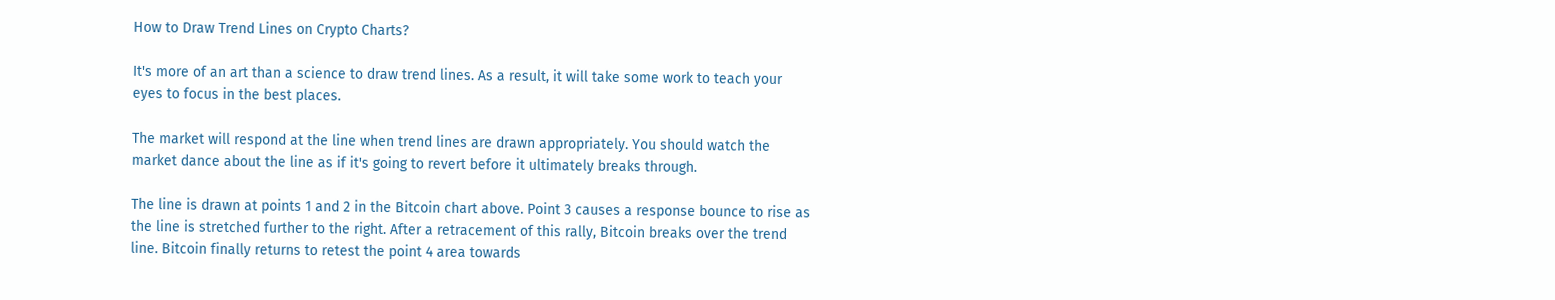How to Draw Trend Lines on Crypto Charts?

It's more of an art than a science to draw trend lines. As a result, it will take some work to teach your eyes to focus in the best places.

The market will respond at the line when trend lines are drawn appropriately. You should watch the market dance about the line as if it's going to revert before it ultimately breaks through.

The line is drawn at points 1 and 2 in the Bitcoin chart above. Point 3 causes a response bounce to rise as the line is stretched further to the right. After a retracement of this rally, Bitcoin breaks over the trend line. Bitcoin finally returns to retest the point 4 area towards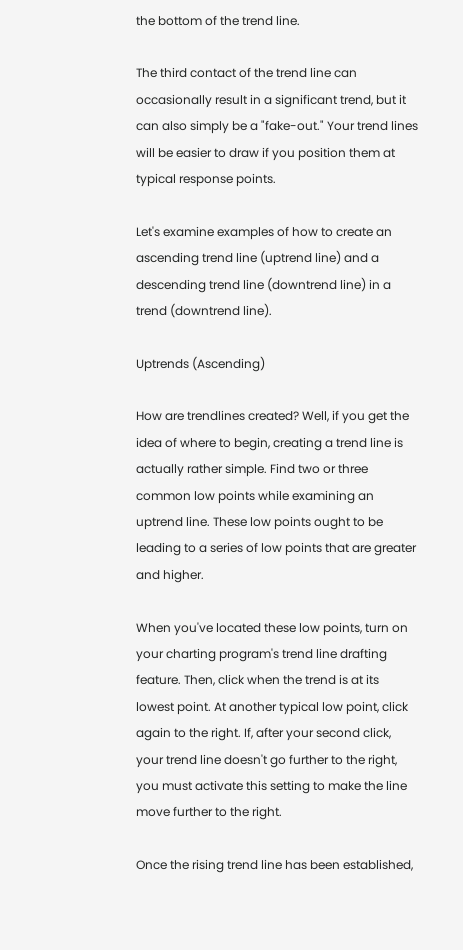the bottom of the trend line.

The third contact of the trend line can occasionally result in a significant trend, but it can also simply be a "fake-out." Your trend lines will be easier to draw if you position them at typical response points.

Let's examine examples of how to create an ascending trend line (uptrend line) and a descending trend line (downtrend line) in a trend (downtrend line).

Uptrends (Ascending)

How are trendlines created? Well, if you get the idea of where to begin, creating a trend line is actually rather simple. Find two or three common low points while examining an uptrend line. These low points ought to be leading to a series of low points that are greater and higher.

When you've located these low points, turn on your charting program's trend line drafting feature. Then, click when the trend is at its lowest point. At another typical low point, click again to the right. If, after your second click, your trend line doesn't go further to the right, you must activate this setting to make the line move further to the right.

Once the rising trend line has been established,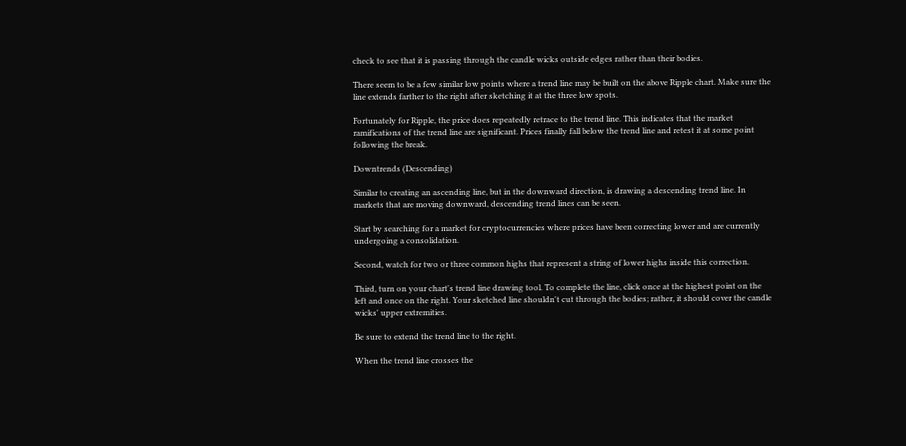check to see that it is passing through the candle wicks outside edges rather than their bodies.

There seem to be a few similar low points where a trend line may be built on the above Ripple chart. Make sure the line extends farther to the right after sketching it at the three low spots.

Fortunately for Ripple, the price does repeatedly retrace to the trend line. This indicates that the market ramifications of the trend line are significant. Prices finally fall below the trend line and retest it at some point following the break.

Downtrends (Descending)

Similar to creating an ascending line, but in the downward direction, is drawing a descending trend line. In markets that are moving downward, descending trend lines can be seen.

Start by searching for a market for cryptocurrencies where prices have been correcting lower and are currently undergoing a consolidation.

Second, watch for two or three common highs that represent a string of lower highs inside this correction.

Third, turn on your chart's trend line drawing tool. To complete the line, click once at the highest point on the left and once on the right. Your sketched line shouldn't cut through the bodies; rather, it should cover the candle wicks' upper extremities.

Be sure to extend the trend line to the right.

When the trend line crosses the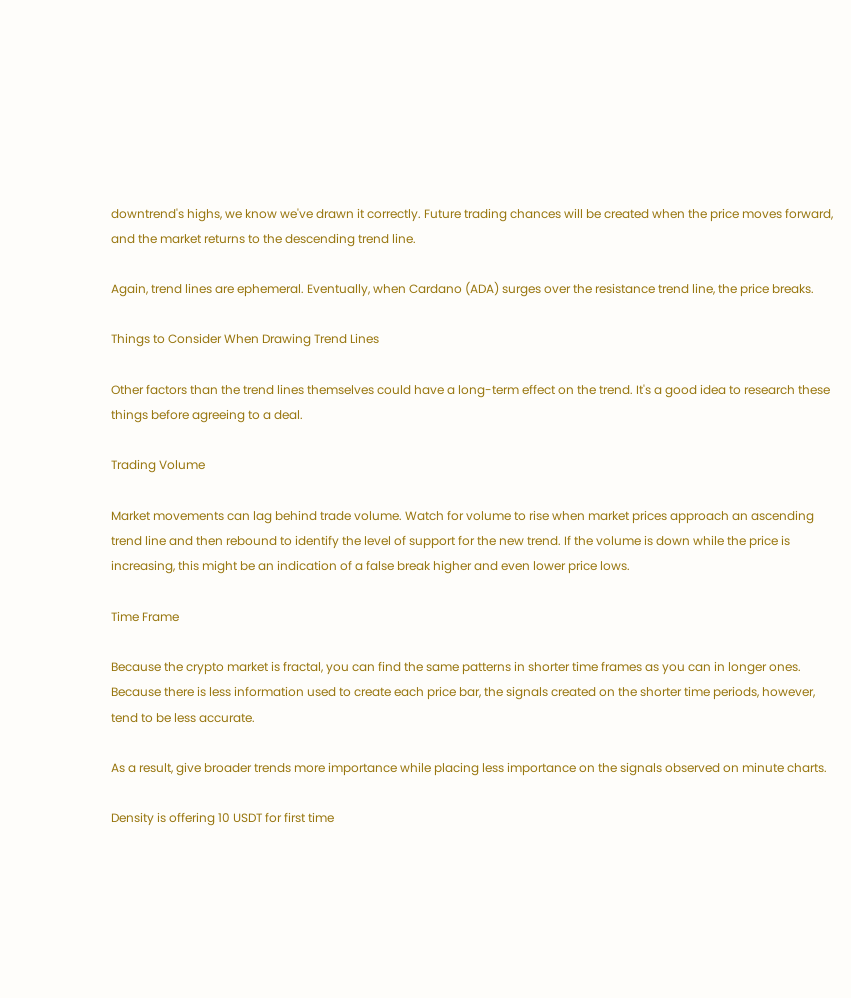downtrend's highs, we know we've drawn it correctly. Future trading chances will be created when the price moves forward, and the market returns to the descending trend line.

Again, trend lines are ephemeral. Eventually, when Cardano (ADA) surges over the resistance trend line, the price breaks.

Things to Consider When Drawing Trend Lines

Other factors than the trend lines themselves could have a long-term effect on the trend. It's a good idea to research these things before agreeing to a deal.

Trading Volume

Market movements can lag behind trade volume. Watch for volume to rise when market prices approach an ascending trend line and then rebound to identify the level of support for the new trend. If the volume is down while the price is increasing, this might be an indication of a false break higher and even lower price lows.

Time Frame

Because the crypto market is fractal, you can find the same patterns in shorter time frames as you can in longer ones. Because there is less information used to create each price bar, the signals created on the shorter time periods, however, tend to be less accurate.

As a result, give broader trends more importance while placing less importance on the signals observed on minute charts.

Density is offering 10 USDT for first time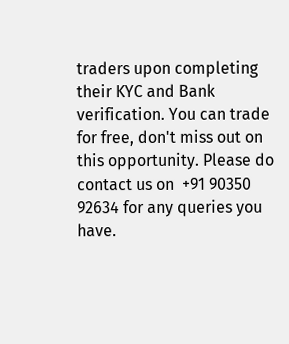traders upon completing their KYC and Bank verification. You can trade for free, don't miss out on this opportunity. Please do contact us on  +91 90350 92634 for any queries you have.